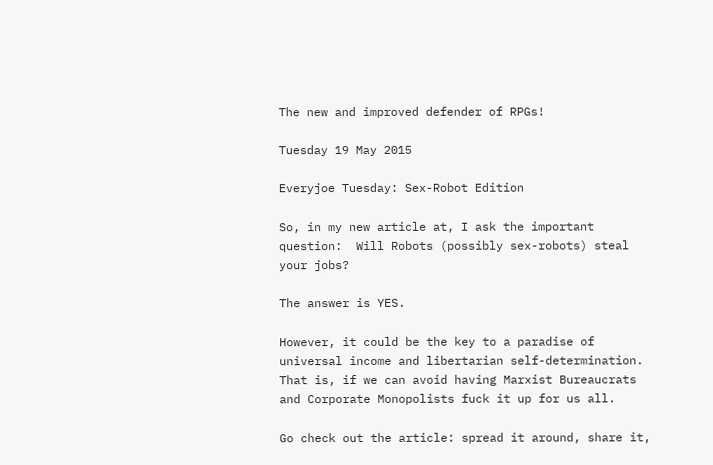The new and improved defender of RPGs!

Tuesday 19 May 2015

Everyjoe Tuesday: Sex-Robot Edition

So, in my new article at, I ask the important question:  Will Robots (possibly sex-robots) steal your jobs?

The answer is YES.

However, it could be the key to a paradise of universal income and libertarian self-determination.  That is, if we can avoid having Marxist Bureaucrats and Corporate Monopolists fuck it up for us all.

Go check out the article: spread it around, share it,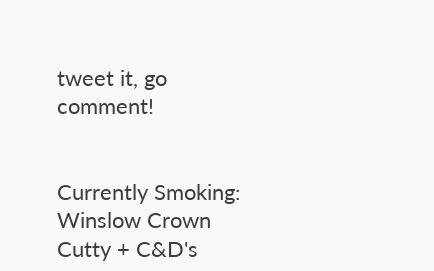tweet it, go comment!


Currently Smoking: Winslow Crown Cutty + C&D's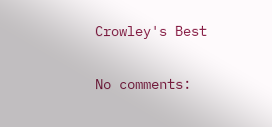Crowley's Best

No comments: